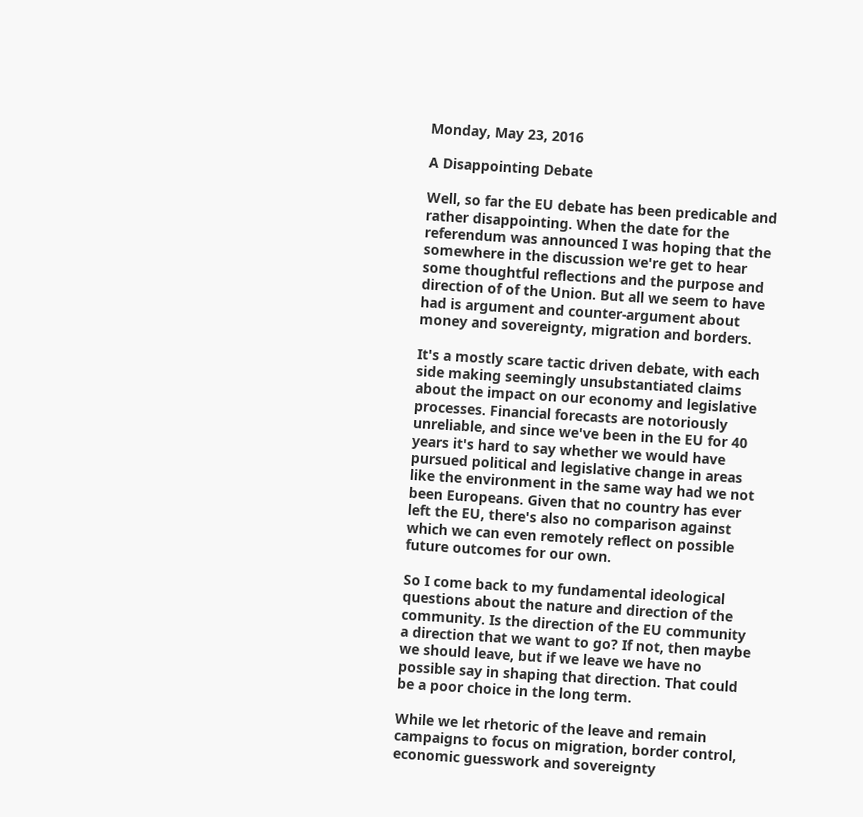Monday, May 23, 2016

A Disappointing Debate

Well, so far the EU debate has been predicable and rather disappointing. When the date for the referendum was announced I was hoping that the somewhere in the discussion we're get to hear some thoughtful reflections and the purpose and direction of of the Union. But all we seem to have had is argument and counter-argument about money and sovereignty, migration and borders.

It's a mostly scare tactic driven debate, with each side making seemingly unsubstantiated claims about the impact on our economy and legislative processes. Financial forecasts are notoriously unreliable, and since we've been in the EU for 40 years it's hard to say whether we would have pursued political and legislative change in areas like the environment in the same way had we not been Europeans. Given that no country has ever left the EU, there's also no comparison against which we can even remotely reflect on possible future outcomes for our own.

So I come back to my fundamental ideological questions about the nature and direction of the community. Is the direction of the EU community a direction that we want to go? If not, then maybe we should leave, but if we leave we have no possible say in shaping that direction. That could be a poor choice in the long term.

While we let rhetoric of the leave and remain campaigns to focus on migration, border control, economic guesswork and sovereignty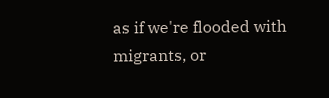as if we're flooded with migrants, or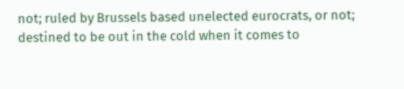not; ruled by Brussels based unelected eurocrats, or not; destined to be out in the cold when it comes to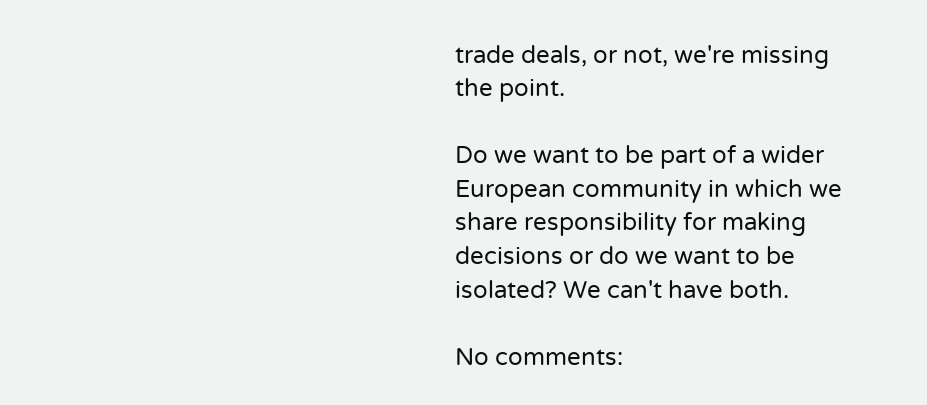trade deals, or not, we're missing the point.

Do we want to be part of a wider European community in which we share responsibility for making decisions or do we want to be isolated? We can't have both.

No comments: